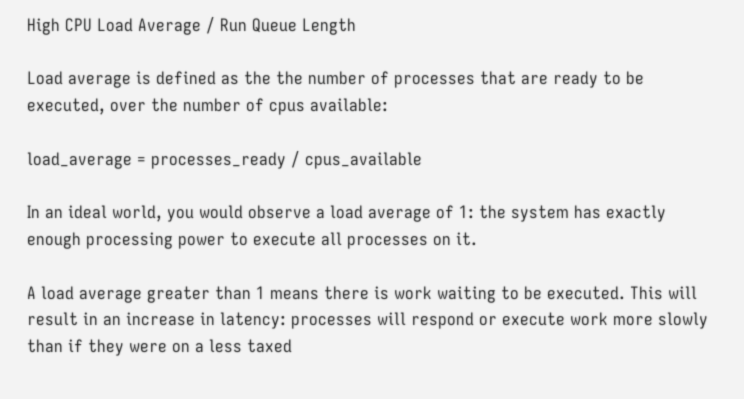High CPU Load Average / Run Queue Length

Load average is defined as the the number of processes that are ready to be executed, over the number of cpus available:

load_average = processes_ready / cpus_available

In an ideal world, you would observe a load average of 1: the system has exactly enough processing power to execute all processes on it.

A load average greater than 1 means there is work waiting to be executed. This will result in an increase in latency: processes will respond or execute work more slowly than if they were on a less taxed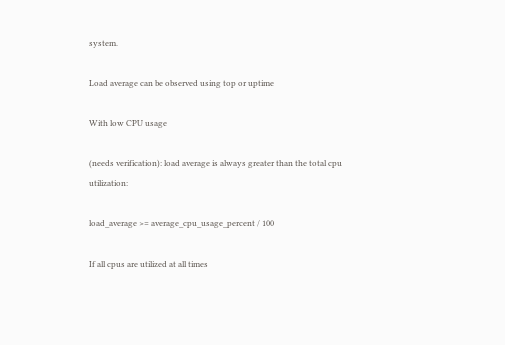system.

Load average can be observed using top or uptime

With low CPU usage

(needs verification): load average is always greater than the total cpu utilization:

load_average >= average_cpu_usage_percent / 100

If all cpus are utilized at all times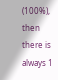(100%), then there is always 1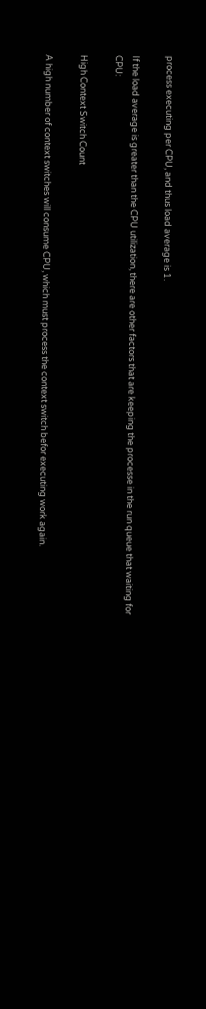process executing per CPU, and thus load average is 1.

If the load average is greater than the CPU utilization, there are other factors that are keeping the processe in the run queue that waiting for CPU:

High Context Switch Count

A high number of context switches will consume CPU, which must process the context switch befor executing work again.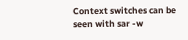Context switches can be seen with sar -w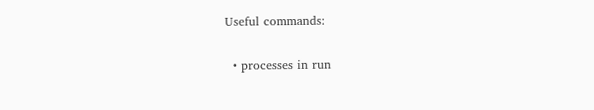Useful commands:

  • processes in run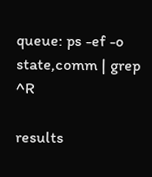queue: ps -ef -o state,comm | grep ^R

results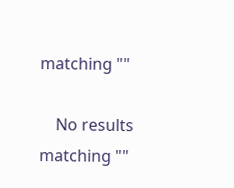matching ""

    No results matching ""